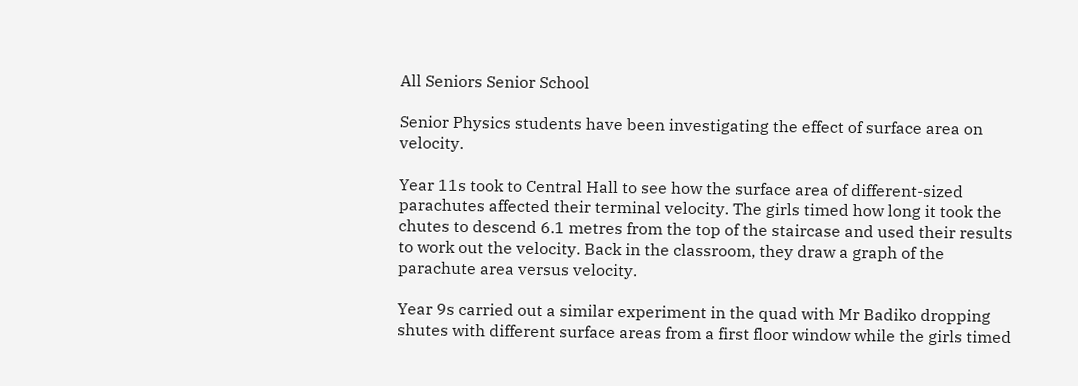All Seniors Senior School

Senior Physics students have been investigating the effect of surface area on velocity.

Year 11s took to Central Hall to see how the surface area of different-sized parachutes affected their terminal velocity. The girls timed how long it took the chutes to descend 6.1 metres from the top of the staircase and used their results to work out the velocity. Back in the classroom, they draw a graph of the parachute area versus velocity.

Year 9s carried out a similar experiment in the quad with Mr Badiko dropping shutes with different surface areas from a first floor window while the girls timed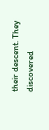their descent. They discovered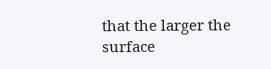that the larger the surface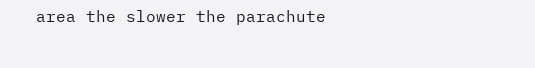area the slower the parachute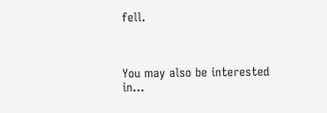fell.



You may also be interested in...